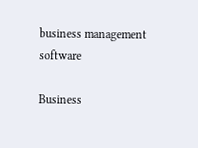business management software

Business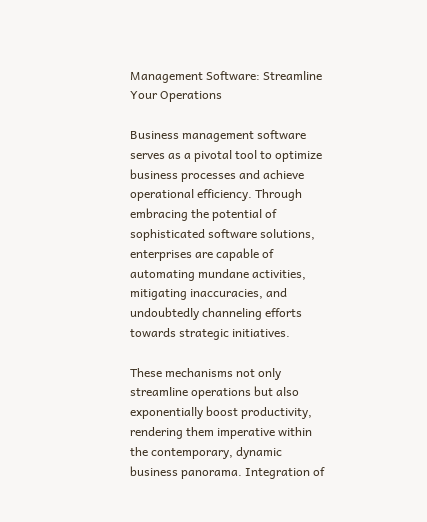Management Software: Streamline Your Operations

Business management software serves as a pivotal tool to optimize business processes and achieve operational efficiency. Through embracing the potential of sophisticated software solutions, enterprises are capable of automating mundane activities, mitigating inaccuracies, and undoubtedly channeling efforts towards strategic initiatives.

These mechanisms not only streamline operations but also exponentially boost productivity, rendering them imperative within the contemporary, dynamic business panorama. Integration of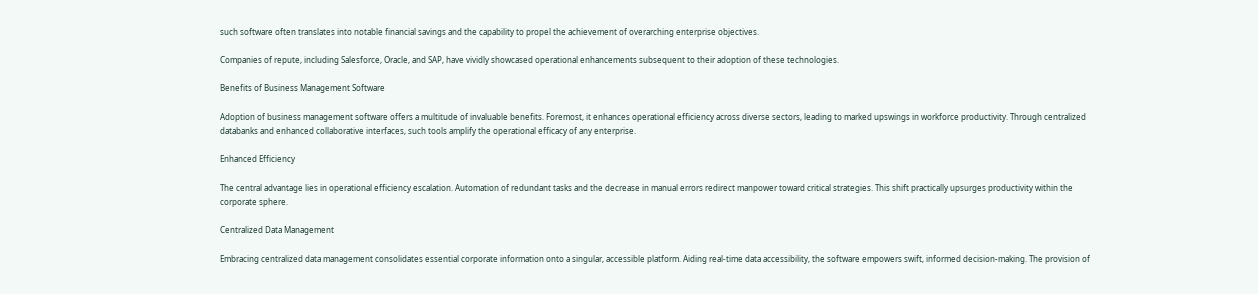such software often translates into notable financial savings and the capability to propel the achievement of overarching enterprise objectives.

Companies of repute, including Salesforce, Oracle, and SAP, have vividly showcased operational enhancements subsequent to their adoption of these technologies.

Benefits of Business Management Software

Adoption of business management software offers a multitude of invaluable benefits. Foremost, it enhances operational efficiency across diverse sectors, leading to marked upswings in workforce productivity. Through centralized databanks and enhanced collaborative interfaces, such tools amplify the operational efficacy of any enterprise.

Enhanced Efficiency

The central advantage lies in operational efficiency escalation. Automation of redundant tasks and the decrease in manual errors redirect manpower toward critical strategies. This shift practically upsurges productivity within the corporate sphere.

Centralized Data Management

Embracing centralized data management consolidates essential corporate information onto a singular, accessible platform. Aiding real-time data accessibility, the software empowers swift, informed decision-making. The provision of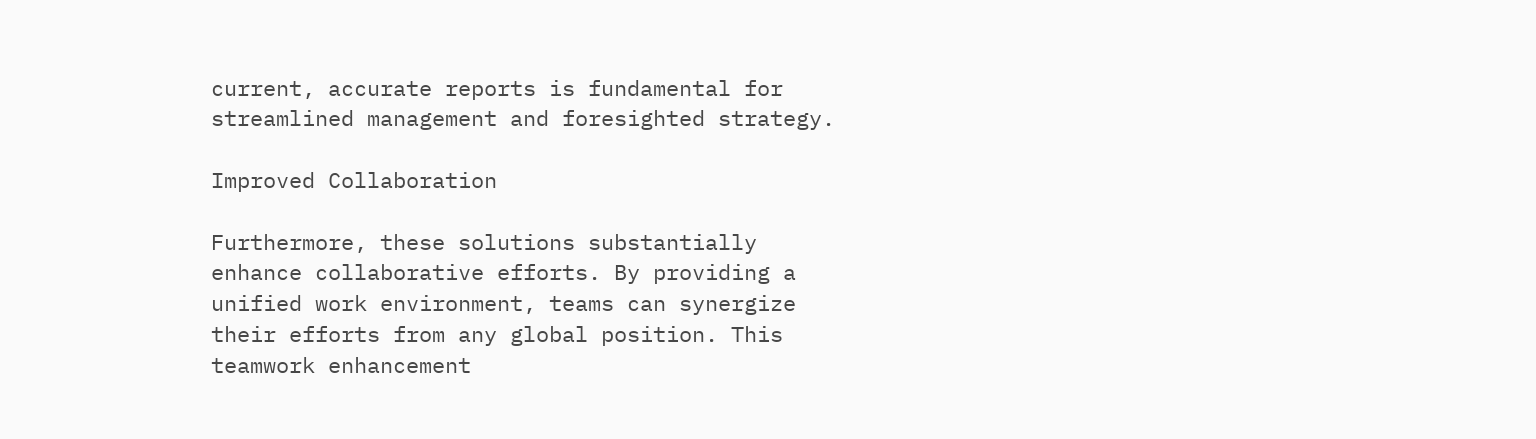current, accurate reports is fundamental for streamlined management and foresighted strategy.

Improved Collaboration

Furthermore, these solutions substantially enhance collaborative efforts. By providing a unified work environment, teams can synergize their efforts from any global position. This teamwork enhancement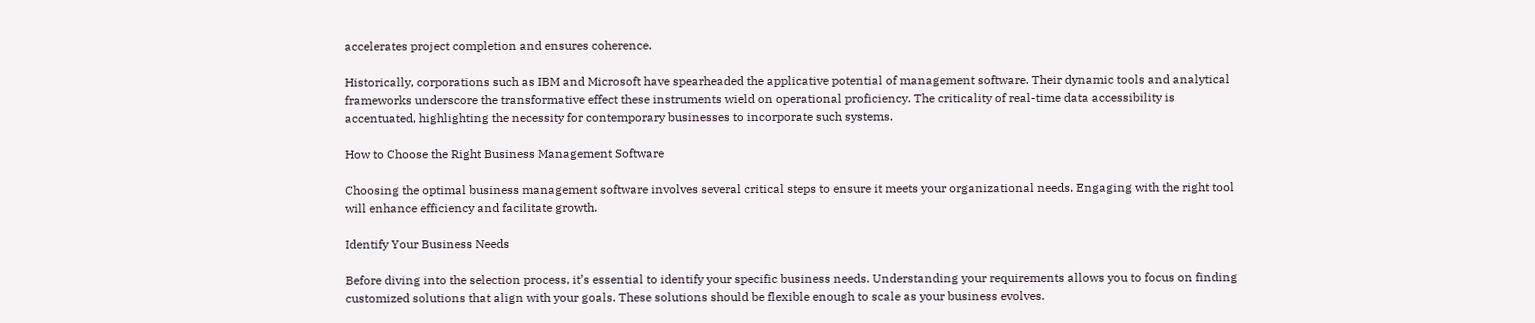accelerates project completion and ensures coherence.

Historically, corporations such as IBM and Microsoft have spearheaded the applicative potential of management software. Their dynamic tools and analytical frameworks underscore the transformative effect these instruments wield on operational proficiency. The criticality of real-time data accessibility is accentuated, highlighting the necessity for contemporary businesses to incorporate such systems.

How to Choose the Right Business Management Software

Choosing the optimal business management software involves several critical steps to ensure it meets your organizational needs. Engaging with the right tool will enhance efficiency and facilitate growth.

Identify Your Business Needs

Before diving into the selection process, it’s essential to identify your specific business needs. Understanding your requirements allows you to focus on finding customized solutions that align with your goals. These solutions should be flexible enough to scale as your business evolves.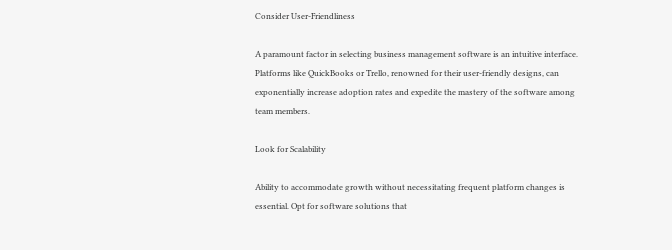Consider User-Friendliness

A paramount factor in selecting business management software is an intuitive interface. Platforms like QuickBooks or Trello, renowned for their user-friendly designs, can exponentially increase adoption rates and expedite the mastery of the software among team members.

Look for Scalability

Ability to accommodate growth without necessitating frequent platform changes is essential. Opt for software solutions that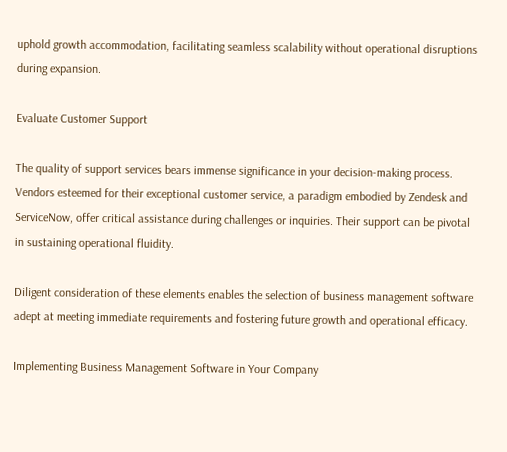uphold growth accommodation, facilitating seamless scalability without operational disruptions during expansion.

Evaluate Customer Support

The quality of support services bears immense significance in your decision-making process. Vendors esteemed for their exceptional customer service, a paradigm embodied by Zendesk and ServiceNow, offer critical assistance during challenges or inquiries. Their support can be pivotal in sustaining operational fluidity.

Diligent consideration of these elements enables the selection of business management software adept at meeting immediate requirements and fostering future growth and operational efficacy.

Implementing Business Management Software in Your Company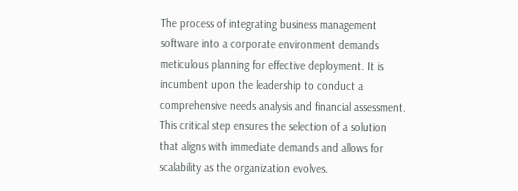The process of integrating business management software into a corporate environment demands meticulous planning for effective deployment. It is incumbent upon the leadership to conduct a comprehensive needs analysis and financial assessment. This critical step ensures the selection of a solution that aligns with immediate demands and allows for scalability as the organization evolves.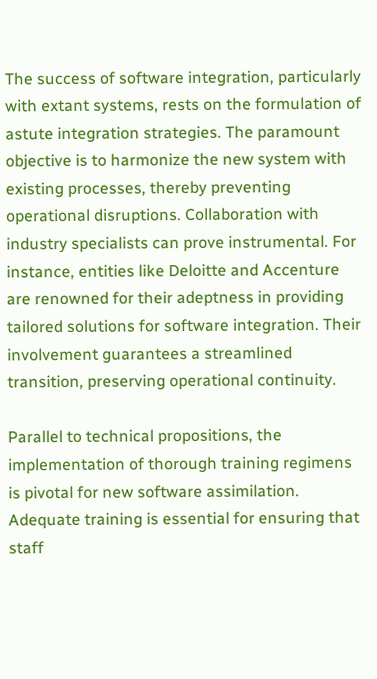The success of software integration, particularly with extant systems, rests on the formulation of astute integration strategies. The paramount objective is to harmonize the new system with existing processes, thereby preventing operational disruptions. Collaboration with industry specialists can prove instrumental. For instance, entities like Deloitte and Accenture are renowned for their adeptness in providing tailored solutions for software integration. Their involvement guarantees a streamlined transition, preserving operational continuity.

Parallel to technical propositions, the implementation of thorough training regimens is pivotal for new software assimilation. Adequate training is essential for ensuring that staff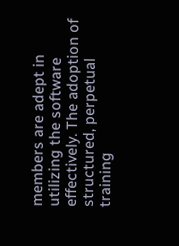members are adept in utilizing the software effectively. The adoption of structured, perpetual training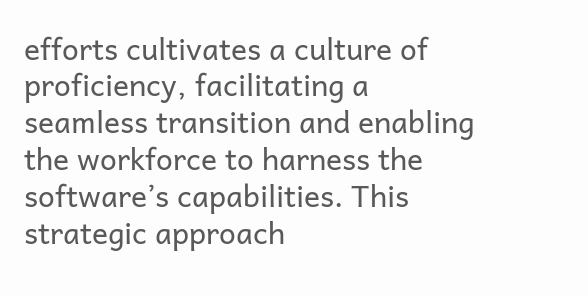efforts cultivates a culture of proficiency, facilitating a seamless transition and enabling the workforce to harness the software’s capabilities. This strategic approach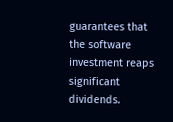guarantees that the software investment reaps significant dividends.